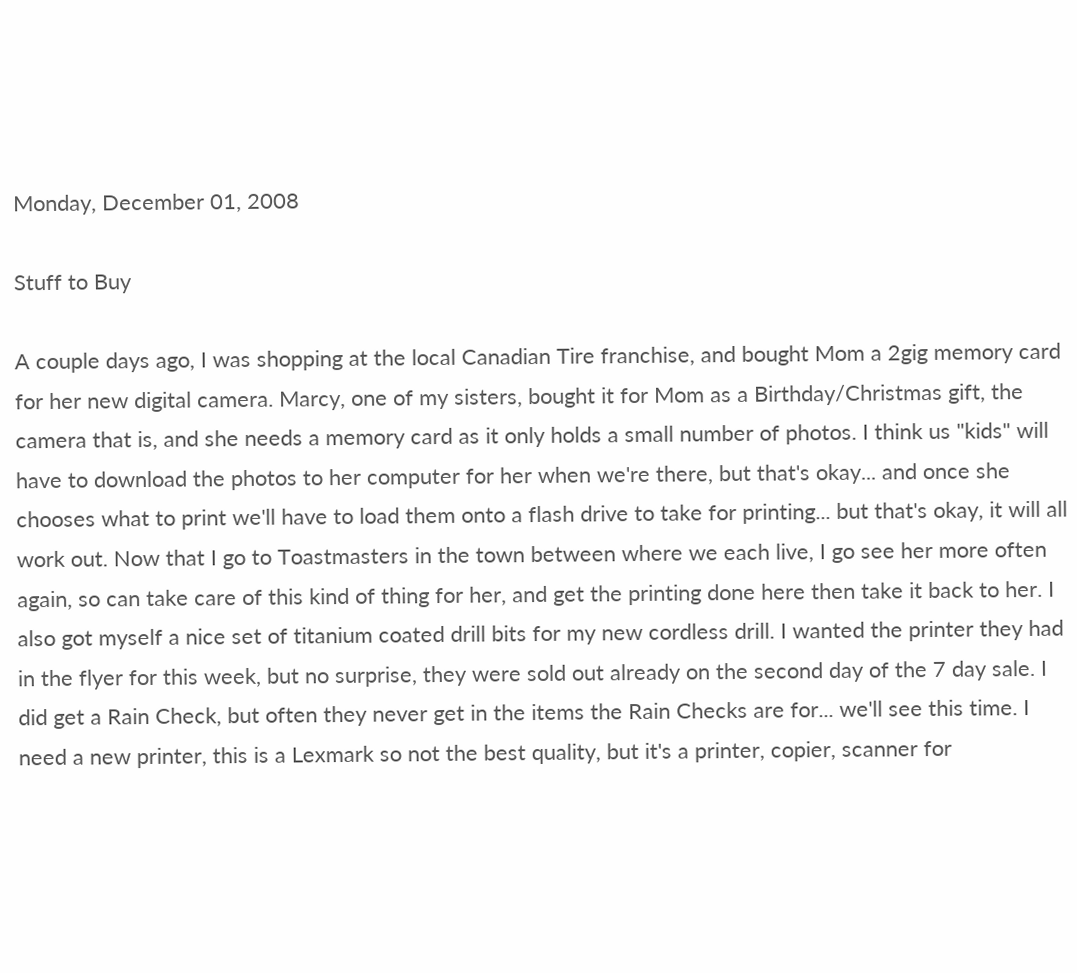Monday, December 01, 2008

Stuff to Buy

A couple days ago, I was shopping at the local Canadian Tire franchise, and bought Mom a 2gig memory card for her new digital camera. Marcy, one of my sisters, bought it for Mom as a Birthday/Christmas gift, the camera that is, and she needs a memory card as it only holds a small number of photos. I think us "kids" will have to download the photos to her computer for her when we're there, but that's okay... and once she chooses what to print we'll have to load them onto a flash drive to take for printing... but that's okay, it will all work out. Now that I go to Toastmasters in the town between where we each live, I go see her more often again, so can take care of this kind of thing for her, and get the printing done here then take it back to her. I also got myself a nice set of titanium coated drill bits for my new cordless drill. I wanted the printer they had in the flyer for this week, but no surprise, they were sold out already on the second day of the 7 day sale. I did get a Rain Check, but often they never get in the items the Rain Checks are for... we'll see this time. I need a new printer, this is a Lexmark so not the best quality, but it's a printer, copier, scanner for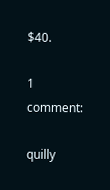$40.

1 comment:

quilly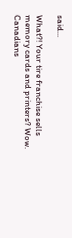said...

What?! Your tire franchise sells memory cards and printers? Wow. Canadians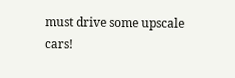must drive some upscale cars!